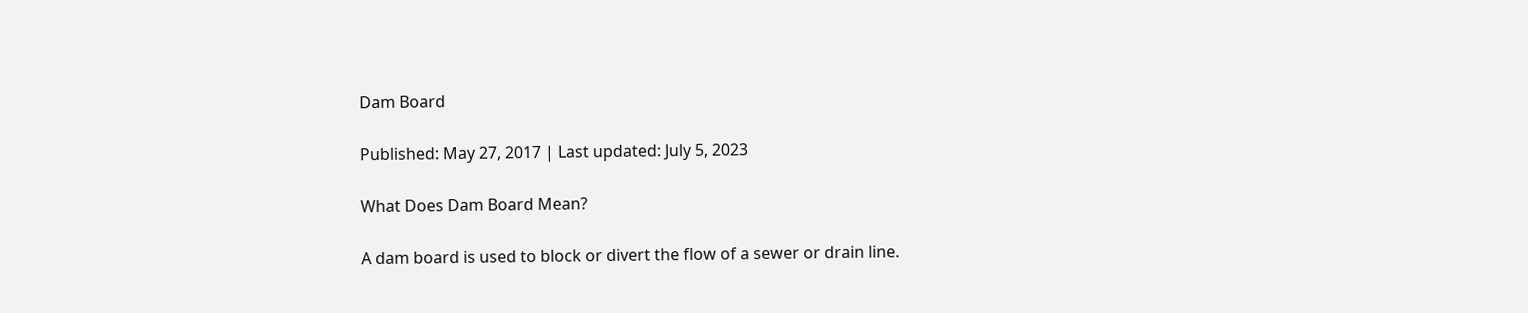Dam Board

Published: May 27, 2017 | Last updated: July 5, 2023

What Does Dam Board Mean?

A dam board is used to block or divert the flow of a sewer or drain line.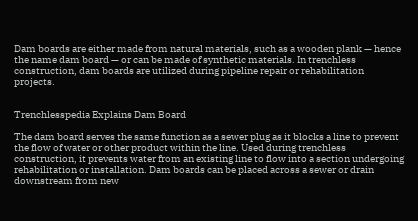Dam boards are either made from natural materials, such as a wooden plank — hence the name dam board — or can be made of synthetic materials. In trenchless construction, dam boards are utilized during pipeline repair or rehabilitation projects.


Trenchlesspedia Explains Dam Board

The dam board serves the same function as a sewer plug as it blocks a line to prevent the flow of water or other product within the line. Used during trenchless construction, it prevents water from an existing line to flow into a section undergoing rehabilitation or installation. Dam boards can be placed across a sewer or drain downstream from new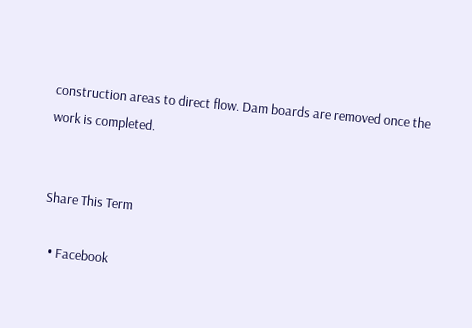construction areas to direct flow. Dam boards are removed once the work is completed.


Share This Term

  • Facebook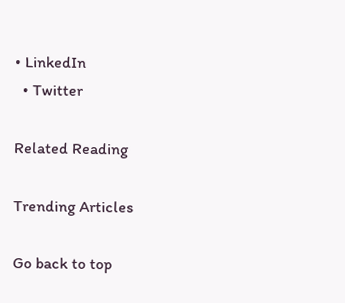• LinkedIn
  • Twitter

Related Reading

Trending Articles

Go back to top